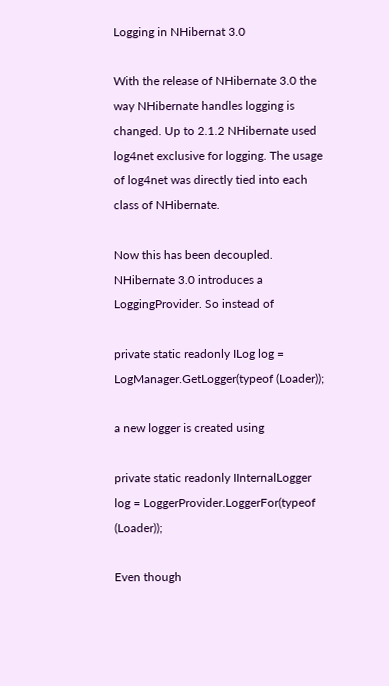Logging in NHibernat 3.0

With the release of NHibernate 3.0 the way NHibernate handles logging is changed. Up to 2.1.2 NHibernate used log4net exclusive for logging. The usage of log4net was directly tied into each class of NHibernate.

Now this has been decoupled. NHibernate 3.0 introduces a LoggingProvider. So instead of

private static readonly ILog log = LogManager.GetLogger(typeof (Loader));

a new logger is created using

private static readonly IInternalLogger log = LoggerProvider.LoggerFor(typeof (Loader));

Even though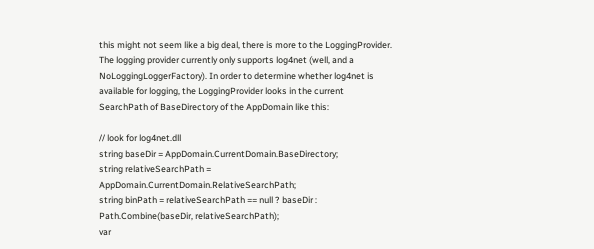this might not seem like a big deal, there is more to the LoggingProvider. The logging provider currently only supports log4net (well, and a NoLoggingLoggerFactory). In order to determine whether log4net is available for logging, the LoggingProvider looks in the current SearchPath of BaseDirectory of the AppDomain like this:

// look for log4net.dll
string baseDir = AppDomain.CurrentDomain.BaseDirectory;
string relativeSearchPath = AppDomain.CurrentDomain.RelativeSearchPath;
string binPath = relativeSearchPath == null ? baseDir : Path.Combine(baseDir, relativeSearchPath);
var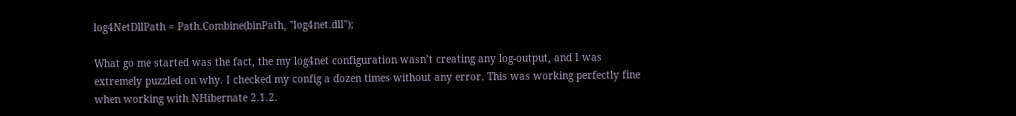log4NetDllPath = Path.Combine(binPath, "log4net.dll");

What go me started was the fact, the my log4net configuration wasn’t creating any log-output, and I was extremely puzzled on why. I checked my config a dozen times without any error. This was working perfectly fine when working with NHibernate 2.1.2.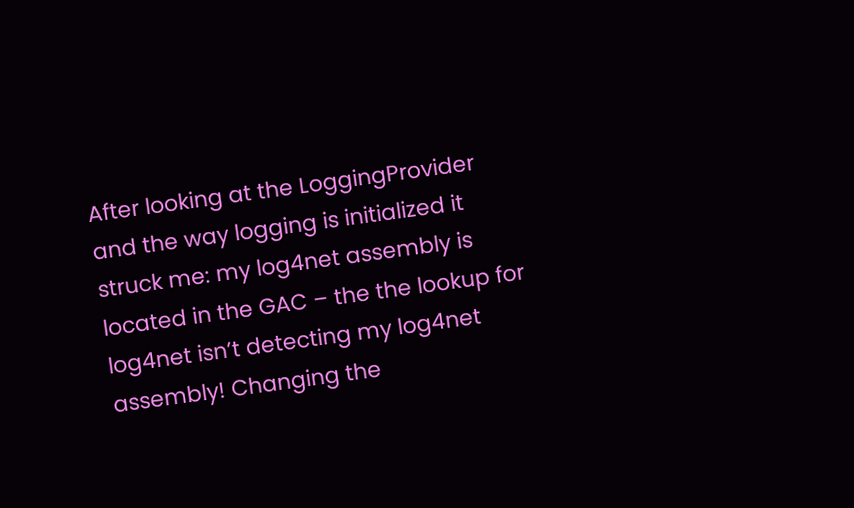After looking at the LoggingProvider and the way logging is initialized it struck me: my log4net assembly is located in the GAC – the the lookup for log4net isn’t detecting my log4net assembly! Changing the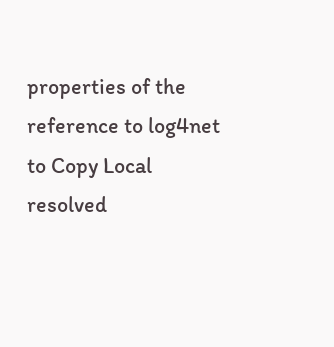properties of the reference to log4net to Copy Local resolved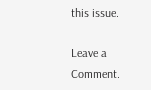this issue.

Leave a Comment.